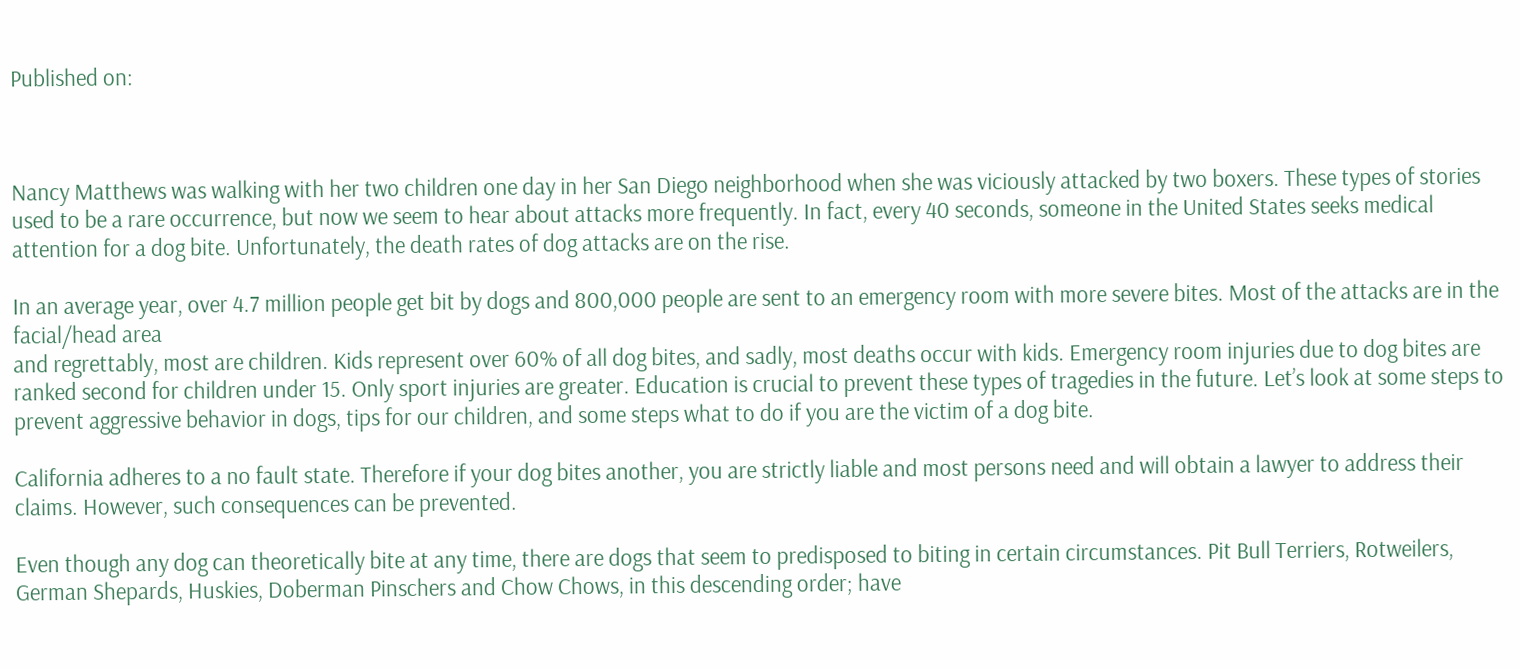Published on:



Nancy Matthews was walking with her two children one day in her San Diego neighborhood when she was viciously attacked by two boxers. These types of stories used to be a rare occurrence, but now we seem to hear about attacks more frequently. In fact, every 40 seconds, someone in the United States seeks medical attention for a dog bite. Unfortunately, the death rates of dog attacks are on the rise.

In an average year, over 4.7 million people get bit by dogs and 800,000 people are sent to an emergency room with more severe bites. Most of the attacks are in the facial/head area
and regrettably, most are children. Kids represent over 60% of all dog bites, and sadly, most deaths occur with kids. Emergency room injuries due to dog bites are ranked second for children under 15. Only sport injuries are greater. Education is crucial to prevent these types of tragedies in the future. Let’s look at some steps to prevent aggressive behavior in dogs, tips for our children, and some steps what to do if you are the victim of a dog bite.

California adheres to a no fault state. Therefore if your dog bites another, you are strictly liable and most persons need and will obtain a lawyer to address their claims. However, such consequences can be prevented.

Even though any dog can theoretically bite at any time, there are dogs that seem to predisposed to biting in certain circumstances. Pit Bull Terriers, Rotweilers, German Shepards, Huskies, Doberman Pinschers and Chow Chows, in this descending order; have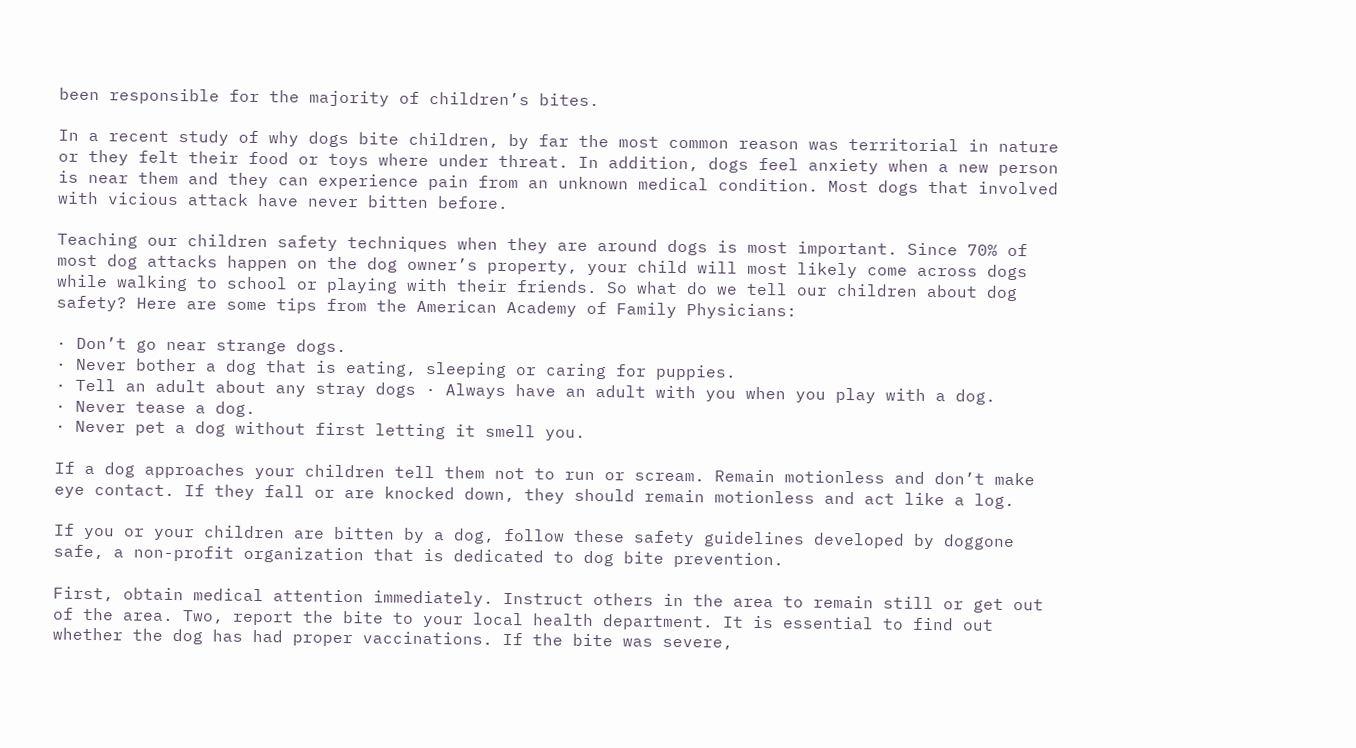been responsible for the majority of children’s bites.

In a recent study of why dogs bite children, by far the most common reason was territorial in nature or they felt their food or toys where under threat. In addition, dogs feel anxiety when a new person is near them and they can experience pain from an unknown medical condition. Most dogs that involved with vicious attack have never bitten before.

Teaching our children safety techniques when they are around dogs is most important. Since 70% of most dog attacks happen on the dog owner’s property, your child will most likely come across dogs while walking to school or playing with their friends. So what do we tell our children about dog safety? Here are some tips from the American Academy of Family Physicians:

· Don’t go near strange dogs.
· Never bother a dog that is eating, sleeping or caring for puppies.
· Tell an adult about any stray dogs · Always have an adult with you when you play with a dog.
· Never tease a dog.
· Never pet a dog without first letting it smell you.

If a dog approaches your children tell them not to run or scream. Remain motionless and don’t make eye contact. If they fall or are knocked down, they should remain motionless and act like a log.

If you or your children are bitten by a dog, follow these safety guidelines developed by doggone safe, a non-profit organization that is dedicated to dog bite prevention.

First, obtain medical attention immediately. Instruct others in the area to remain still or get out of the area. Two, report the bite to your local health department. It is essential to find out whether the dog has had proper vaccinations. If the bite was severe,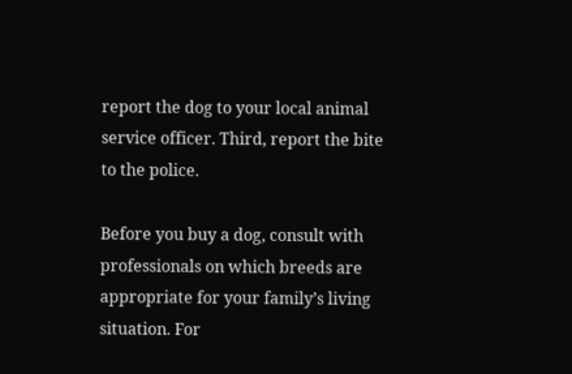report the dog to your local animal service officer. Third, report the bite to the police.

Before you buy a dog, consult with professionals on which breeds are appropriate for your family’s living situation. For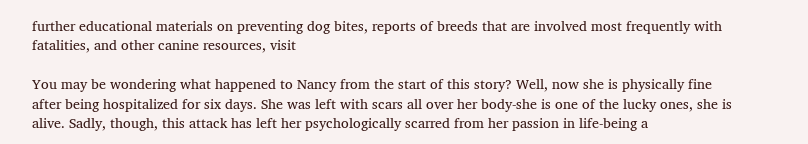further educational materials on preventing dog bites, reports of breeds that are involved most frequently with fatalities, and other canine resources, visit

You may be wondering what happened to Nancy from the start of this story? Well, now she is physically fine after being hospitalized for six days. She was left with scars all over her body-she is one of the lucky ones, she is alive. Sadly, though, this attack has left her psychologically scarred from her passion in life-being a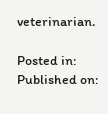veterinarian.

Posted in:
Published on: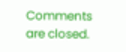Comments are closed.